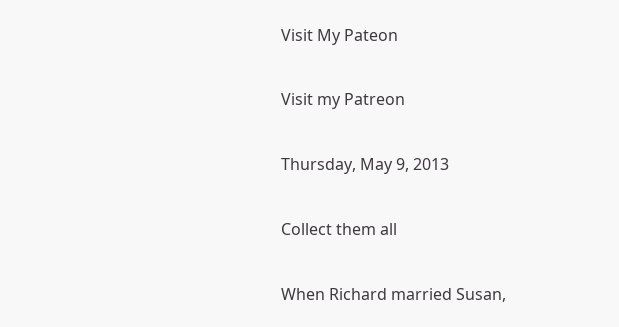Visit My Pateon

Visit my Patreon

Thursday, May 9, 2013

Collect them all

When Richard married Susan,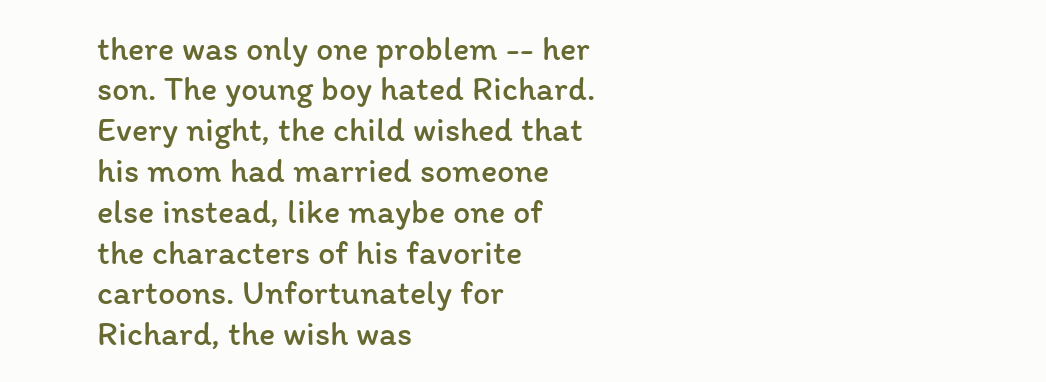there was only one problem -- her son. The young boy hated Richard. Every night, the child wished that his mom had married someone else instead, like maybe one of the characters of his favorite cartoons. Unfortunately for Richard, the wish was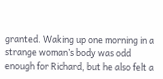granted. Waking up one morning in a strange woman’s body was odd enough for Richard, but he also felt a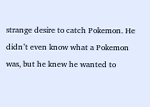strange desire to catch Pokemon. He didn’t even know what a Pokemon was, but he knew he wanted to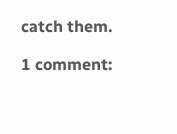catch them.

1 comment: